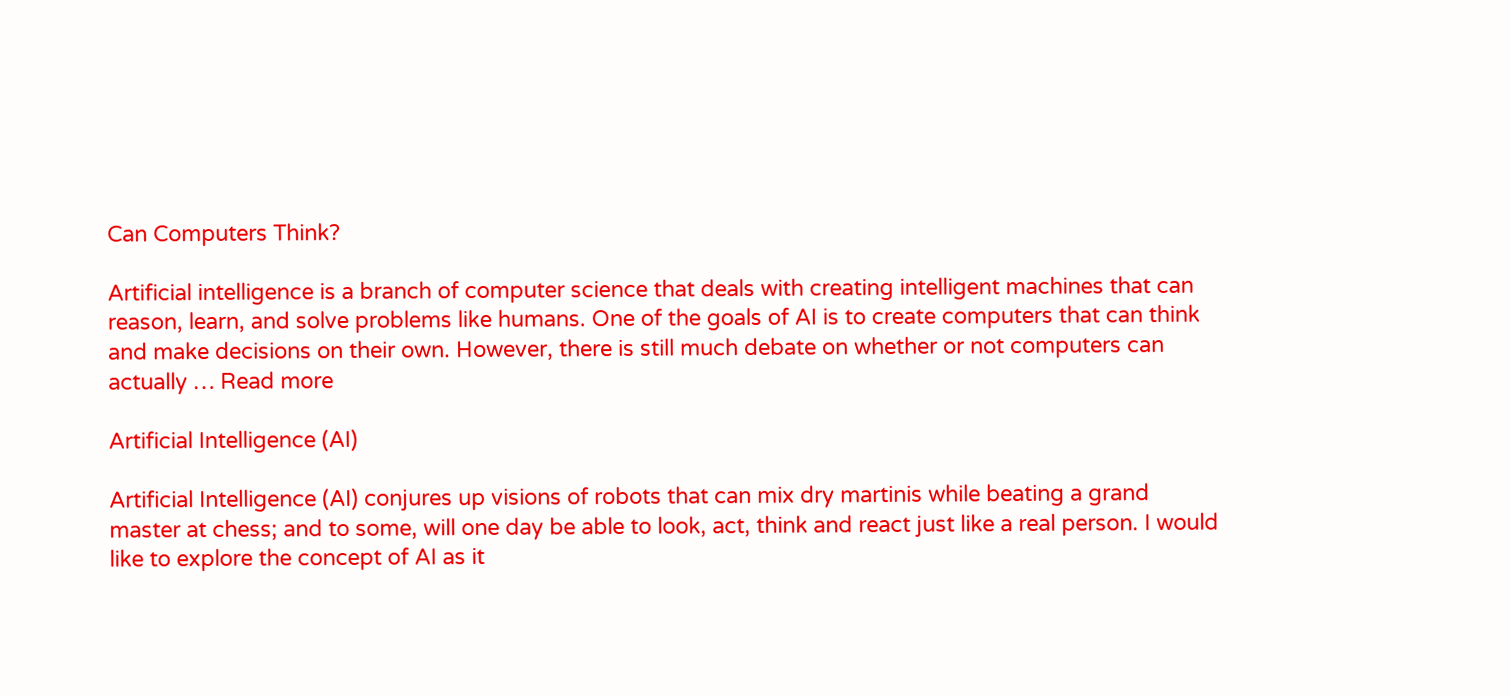Can Computers Think?

Artificial intelligence is a branch of computer science that deals with creating intelligent machines that can reason, learn, and solve problems like humans. One of the goals of AI is to create computers that can think and make decisions on their own. However, there is still much debate on whether or not computers can actually … Read more

Artificial Intelligence (AI)

Artificial Intelligence (AI) conjures up visions of robots that can mix dry martinis while beating a grand master at chess; and to some, will one day be able to look, act, think and react just like a real person. I would like to explore the concept of AI as it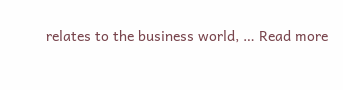relates to the business world, … Read more